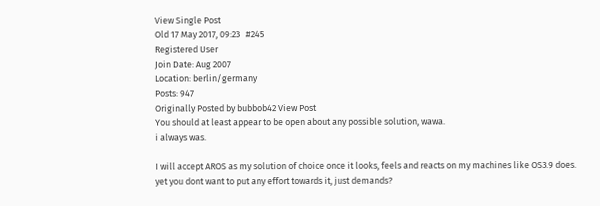View Single Post
Old 17 May 2017, 09:23   #245
Registered User
Join Date: Aug 2007
Location: berlin/germany
Posts: 947
Originally Posted by bubbob42 View Post
You should at least appear to be open about any possible solution, wawa.
i always was.

I will accept AROS as my solution of choice once it looks, feels and reacts on my machines like OS3.9 does.
yet you dont want to put any effort towards it, just demands?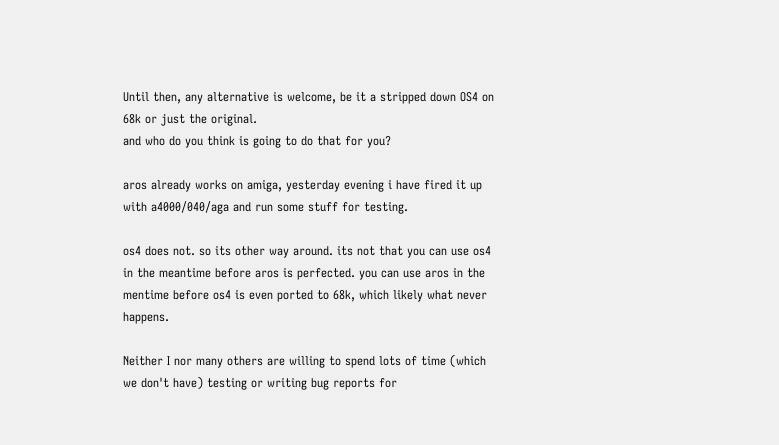Until then, any alternative is welcome, be it a stripped down OS4 on 68k or just the original.
and who do you think is going to do that for you?

aros already works on amiga, yesterday evening i have fired it up with a4000/040/aga and run some stuff for testing.

os4 does not. so its other way around. its not that you can use os4 in the meantime before aros is perfected. you can use aros in the mentime before os4 is even ported to 68k, which likely what never happens.

Neither I nor many others are willing to spend lots of time (which we don't have) testing or writing bug reports for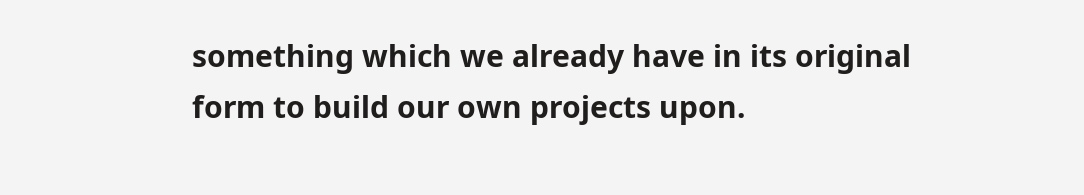something which we already have in its original form to build our own projects upon.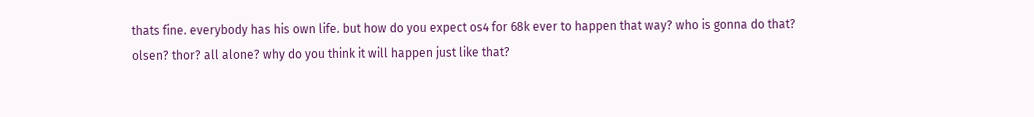thats fine. everybody has his own life. but how do you expect os4 for 68k ever to happen that way? who is gonna do that? olsen? thor? all alone? why do you think it will happen just like that?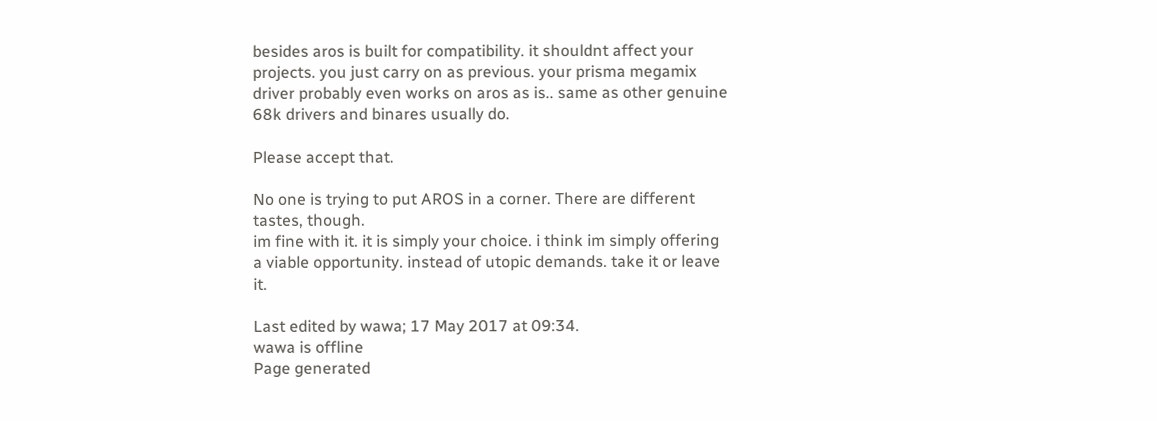besides aros is built for compatibility. it shouldnt affect your projects. you just carry on as previous. your prisma megamix driver probably even works on aros as is.. same as other genuine 68k drivers and binares usually do.

Please accept that.

No one is trying to put AROS in a corner. There are different tastes, though.
im fine with it. it is simply your choice. i think im simply offering a viable opportunity. instead of utopic demands. take it or leave it.

Last edited by wawa; 17 May 2017 at 09:34.
wawa is offline
Page generated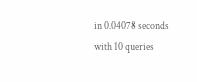in 0.04078 seconds with 10 queries